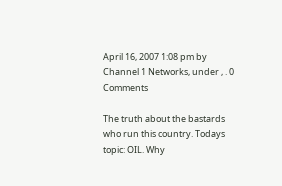April 16, 2007 1:08 pm by Channel 1 Networks, under , . 0 Comments

The truth about the bastards who run this country. Todays topic: OIL. Why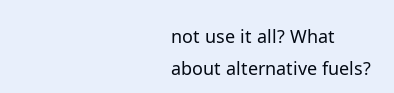not use it all? What about alternative fuels?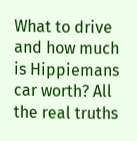What to drive and how much is Hippiemans car worth? All the real truths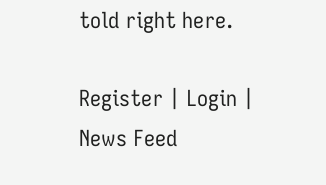told right here.

Register | Login | News Feed